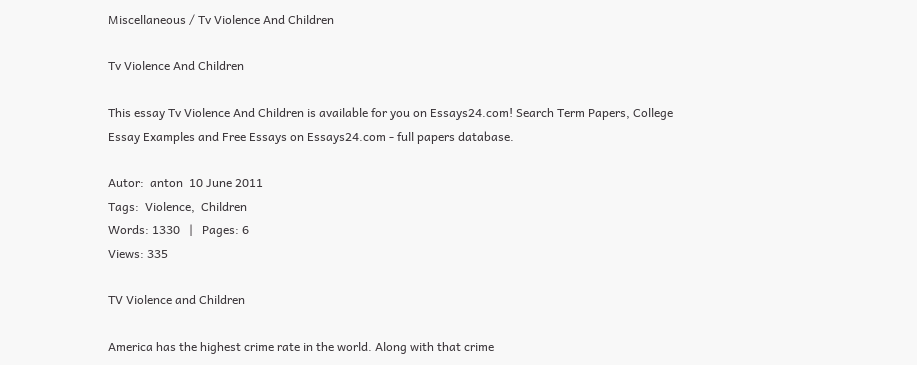Miscellaneous / Tv Violence And Children

Tv Violence And Children

This essay Tv Violence And Children is available for you on Essays24.com! Search Term Papers, College Essay Examples and Free Essays on Essays24.com - full papers database.

Autor:  anton  10 June 2011
Tags:  Violence,  Children
Words: 1330   |   Pages: 6
Views: 335

TV Violence and Children

America has the highest crime rate in the world. Along with that crime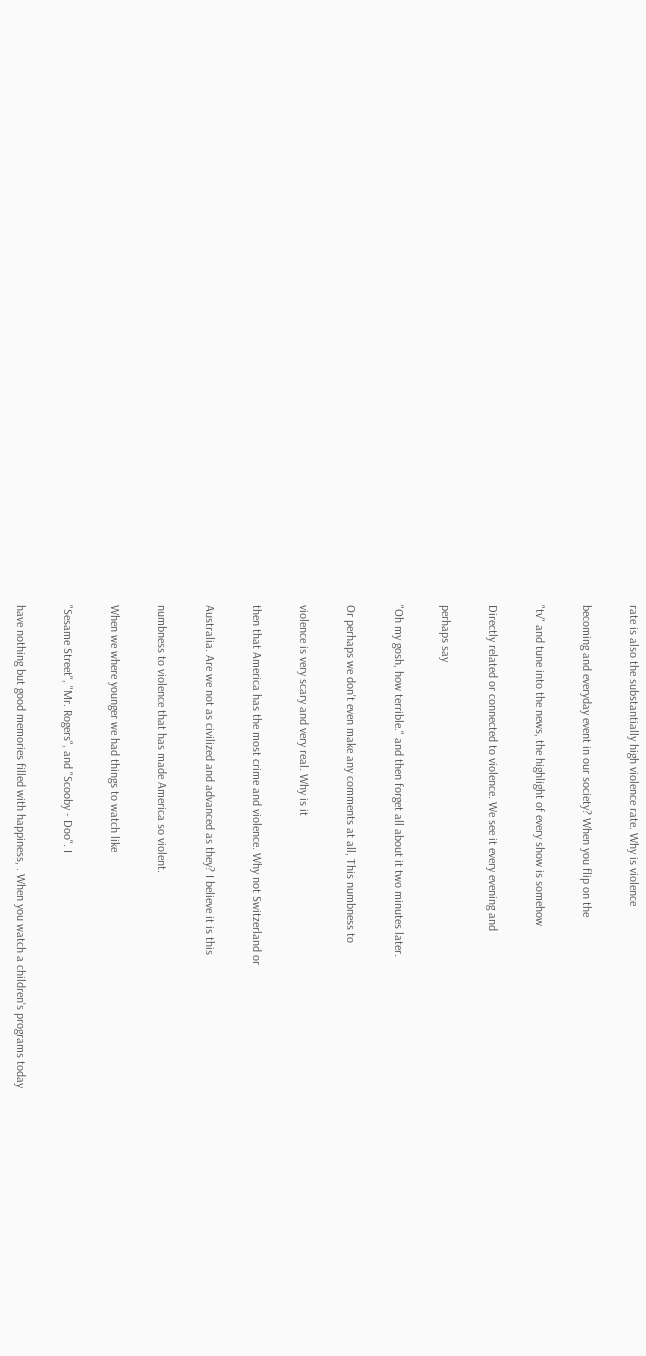rate is also the substantially high violence rate. Why is violence

becoming and everyday event in our society? When you flip on the

"tv" and tune into the news, the highlight of every show is somehow

Directly related or connected to violence. We see it every evening and

perhaps say

"Oh my gosh, how terrible." and then forget all about it two minutes later.

Or perhaps we don't even make any comments at all, This numbness to

violence is very scary and very real. Why is it

then that America has the most crime and violence. Why not Switzerland or

Australia. Are we not as civilized and advanced as they? I believe it is this

numbness to violence that has made America so violent.

When we where younger we had things to watch like

"Sesame Street", "Mr. Rogers", and "Scooby - Doo". I

have nothing but good memories filled with happiness, . When you watch a children's programs today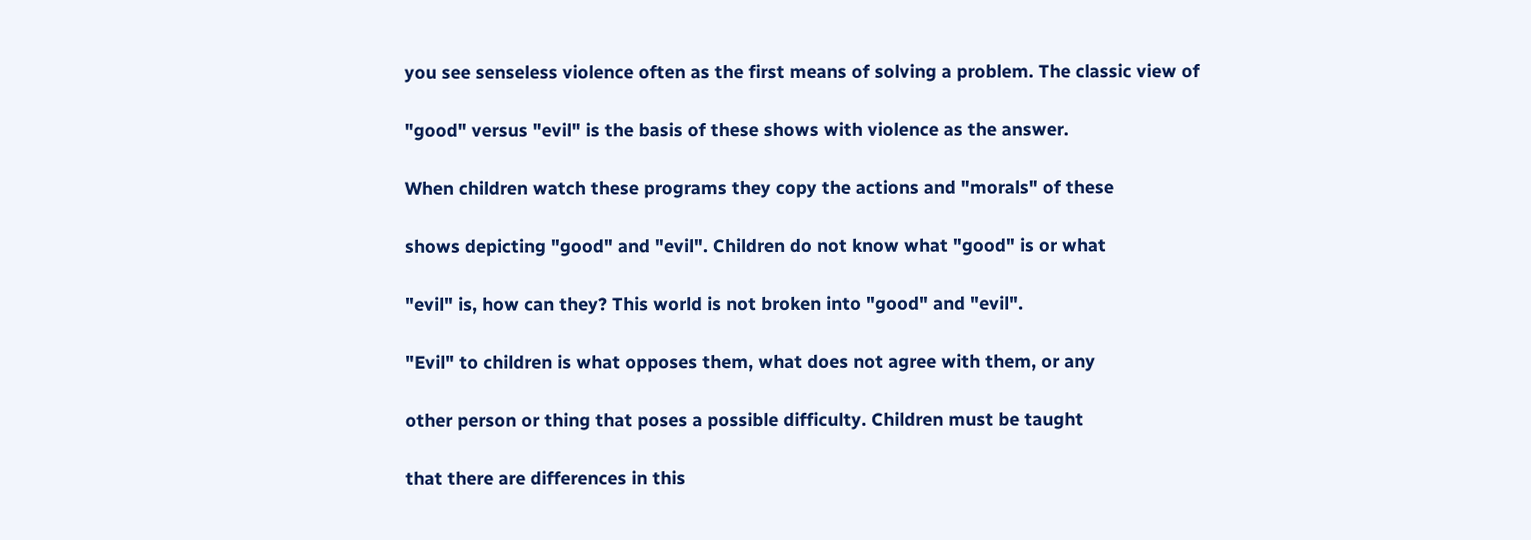you see senseless violence often as the first means of solving a problem. The classic view of

"good" versus "evil" is the basis of these shows with violence as the answer.

When children watch these programs they copy the actions and "morals" of these

shows depicting "good" and "evil". Children do not know what "good" is or what

"evil" is, how can they? This world is not broken into "good" and "evil".

"Evil" to children is what opposes them, what does not agree with them, or any

other person or thing that poses a possible difficulty. Children must be taught

that there are differences in this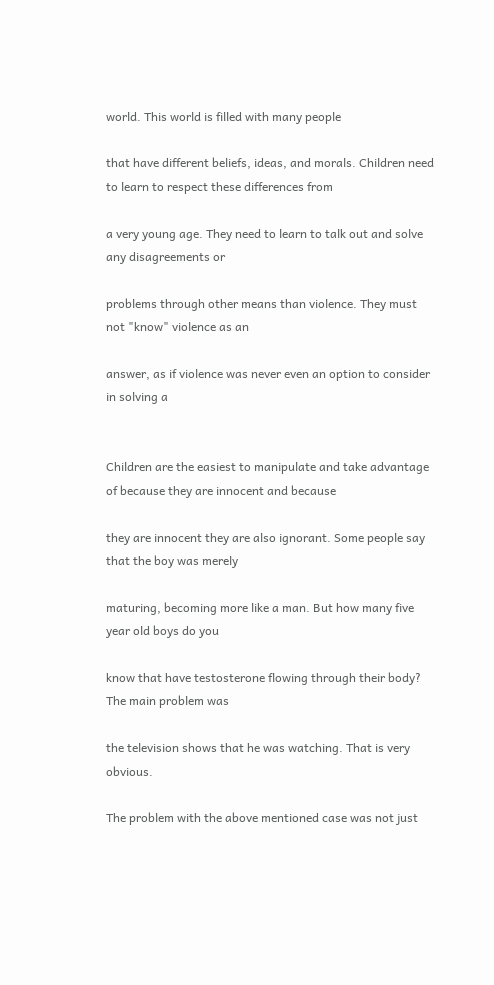world. This world is filled with many people

that have different beliefs, ideas, and morals. Children need to learn to respect these differences from

a very young age. They need to learn to talk out and solve any disagreements or

problems through other means than violence. They must not "know" violence as an

answer, as if violence was never even an option to consider in solving a


Children are the easiest to manipulate and take advantage of because they are innocent and because

they are innocent they are also ignorant. Some people say that the boy was merely

maturing, becoming more like a man. But how many five year old boys do you

know that have testosterone flowing through their body? The main problem was

the television shows that he was watching. That is very obvious.

The problem with the above mentioned case was not just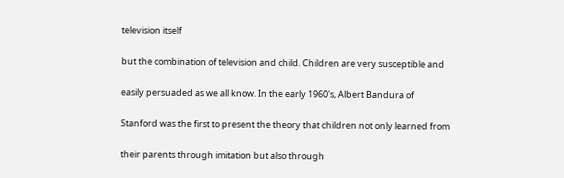television itself

but the combination of television and child. Children are very susceptible and

easily persuaded as we all know. In the early 1960's, Albert Bandura of

Stanford was the first to present the theory that children not only learned from

their parents through imitation but also through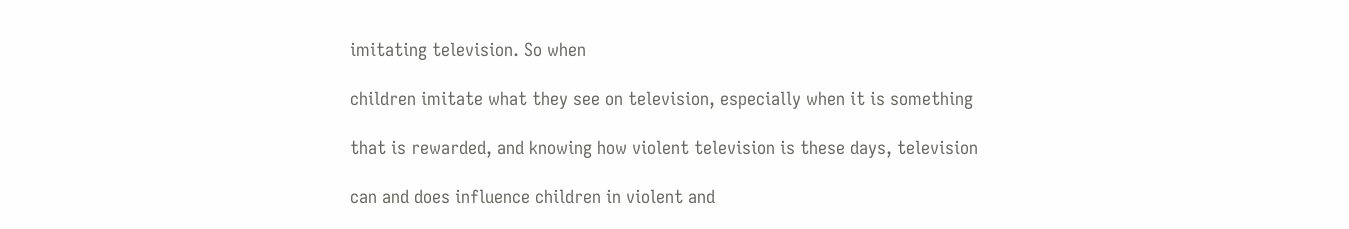imitating television. So when

children imitate what they see on television, especially when it is something

that is rewarded, and knowing how violent television is these days, television

can and does influence children in violent and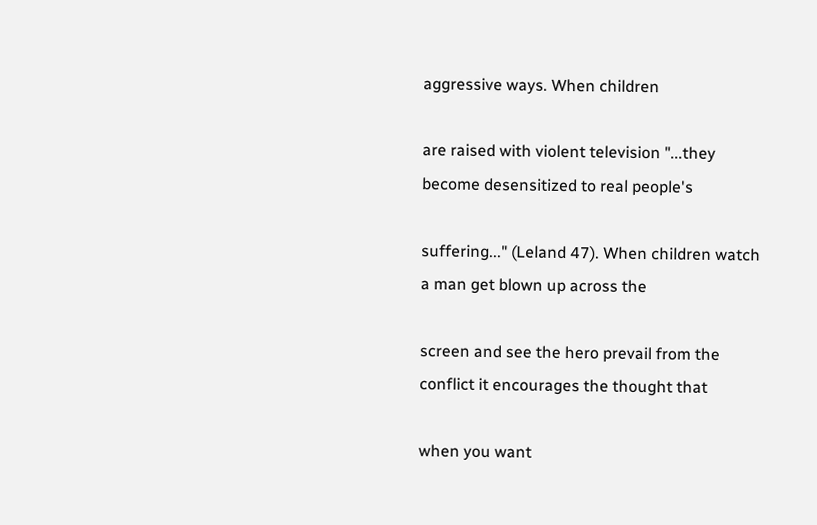aggressive ways. When children

are raised with violent television "...they become desensitized to real people's

suffering..." (Leland 47). When children watch a man get blown up across the

screen and see the hero prevail from the conflict it encourages the thought that

when you want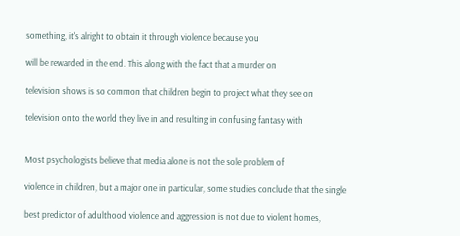something, it's alright to obtain it through violence because you

will be rewarded in the end. This along with the fact that a murder on

television shows is so common that children begin to project what they see on

television onto the world they live in and resulting in confusing fantasy with


Most psychologists believe that media alone is not the sole problem of

violence in children, but a major one in particular, some studies conclude that the single

best predictor of adulthood violence and aggression is not due to violent homes,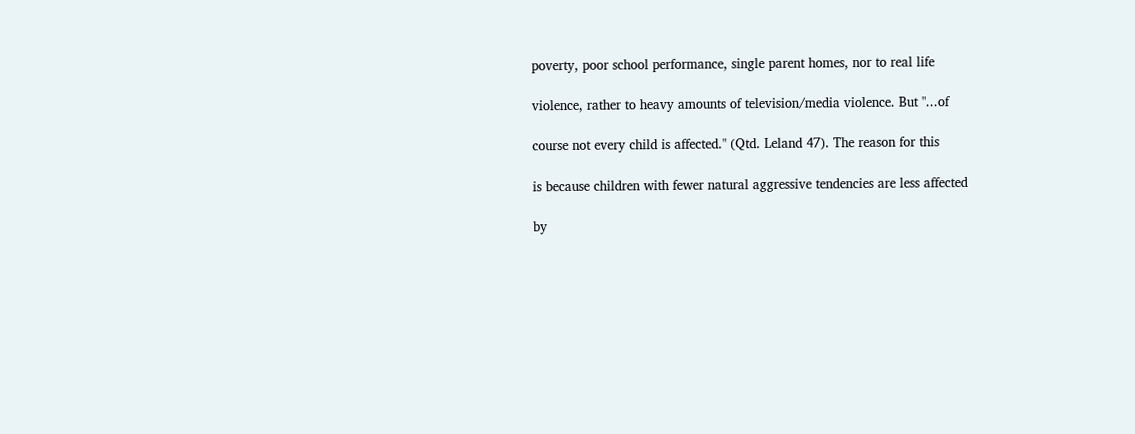poverty, poor school performance, single parent homes, nor to real life

violence, rather to heavy amounts of television/media violence. But "...of

course not every child is affected." (Qtd. Leland 47). The reason for this

is because children with fewer natural aggressive tendencies are less affected

by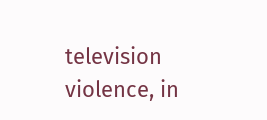television violence, in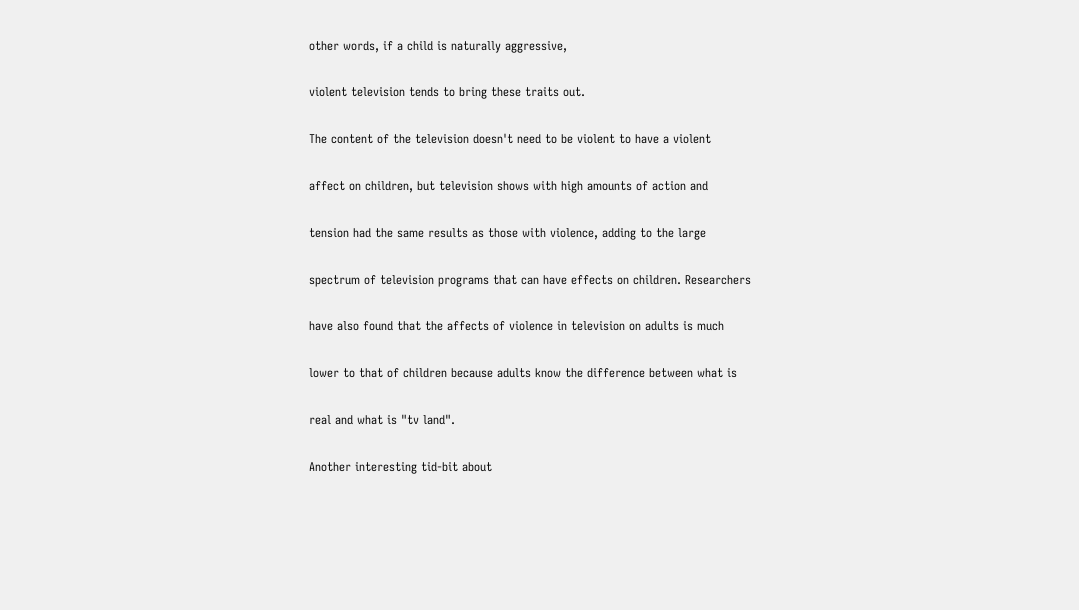other words, if a child is naturally aggressive,

violent television tends to bring these traits out.

The content of the television doesn't need to be violent to have a violent

affect on children, but television shows with high amounts of action and

tension had the same results as those with violence, adding to the large

spectrum of television programs that can have effects on children. Researchers

have also found that the affects of violence in television on adults is much

lower to that of children because adults know the difference between what is

real and what is "tv land".

Another interesting tid-bit about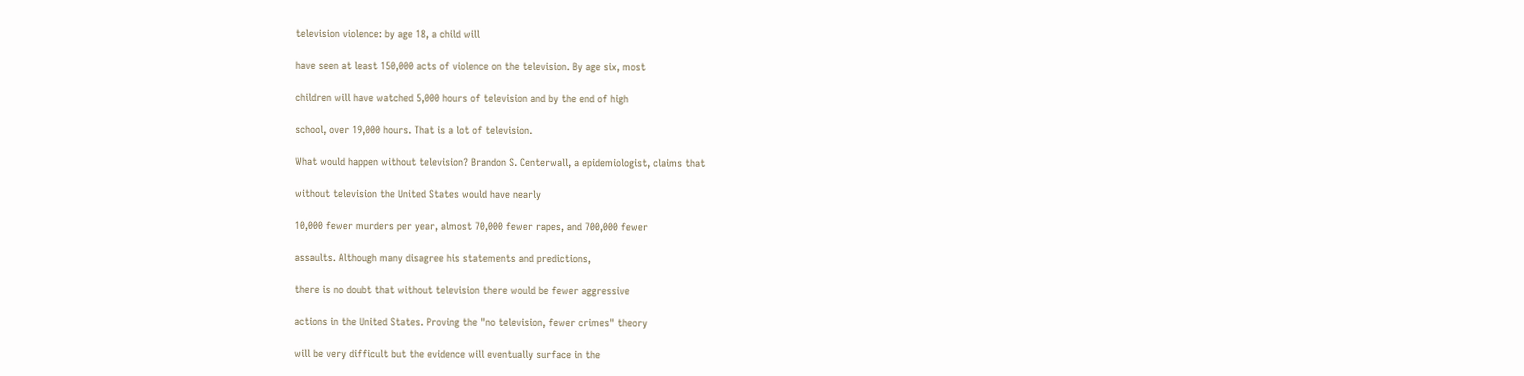television violence: by age 18, a child will

have seen at least 150,000 acts of violence on the television. By age six, most

children will have watched 5,000 hours of television and by the end of high

school, over 19,000 hours. That is a lot of television.

What would happen without television? Brandon S. Centerwall, a epidemiologist, claims that

without television the United States would have nearly

10,000 fewer murders per year, almost 70,000 fewer rapes, and 700,000 fewer

assaults. Although many disagree his statements and predictions,

there is no doubt that without television there would be fewer aggressive

actions in the United States. Proving the "no television, fewer crimes" theory

will be very difficult but the evidence will eventually surface in the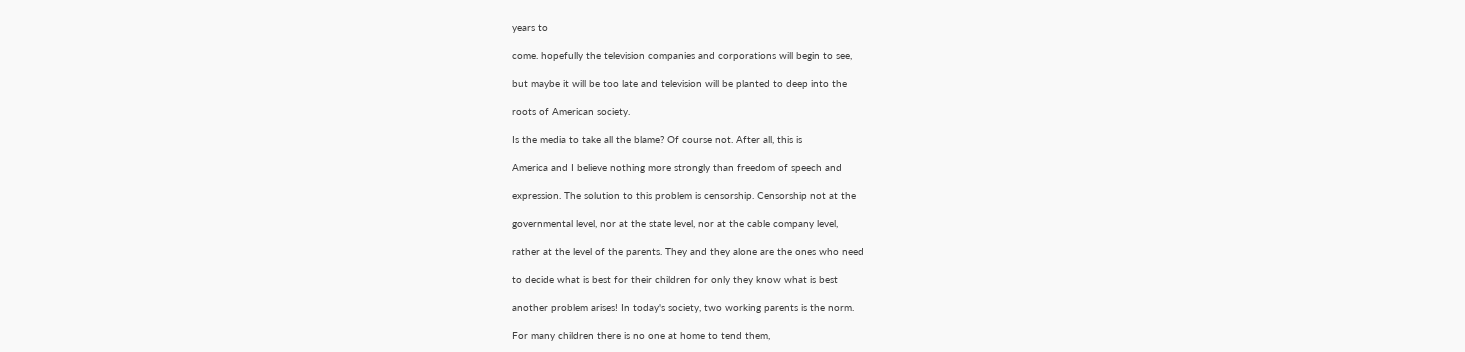years to

come. hopefully the television companies and corporations will begin to see,

but maybe it will be too late and television will be planted to deep into the

roots of American society.

Is the media to take all the blame? Of course not. After all, this is

America and I believe nothing more strongly than freedom of speech and

expression. The solution to this problem is censorship. Censorship not at the

governmental level, nor at the state level, nor at the cable company level,

rather at the level of the parents. They and they alone are the ones who need

to decide what is best for their children for only they know what is best

another problem arises! In today's society, two working parents is the norm.

For many children there is no one at home to tend them,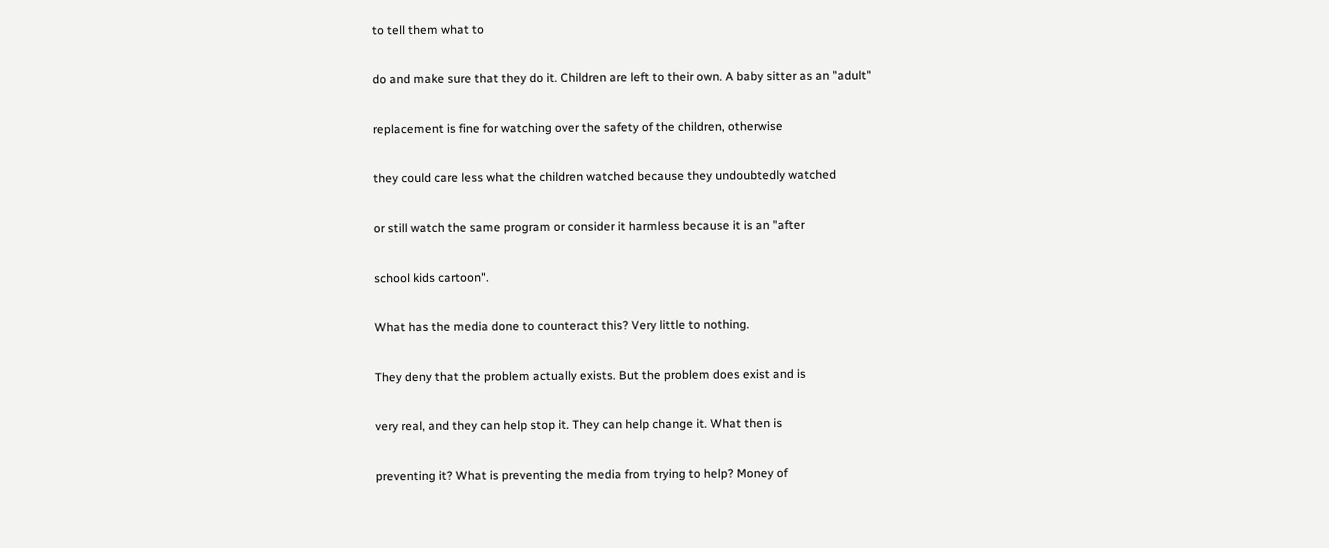to tell them what to

do and make sure that they do it. Children are left to their own. A baby sitter as an "adult"

replacement is fine for watching over the safety of the children, otherwise

they could care less what the children watched because they undoubtedly watched

or still watch the same program or consider it harmless because it is an "after

school kids cartoon".

What has the media done to counteract this? Very little to nothing.

They deny that the problem actually exists. But the problem does exist and is

very real, and they can help stop it. They can help change it. What then is

preventing it? What is preventing the media from trying to help? Money of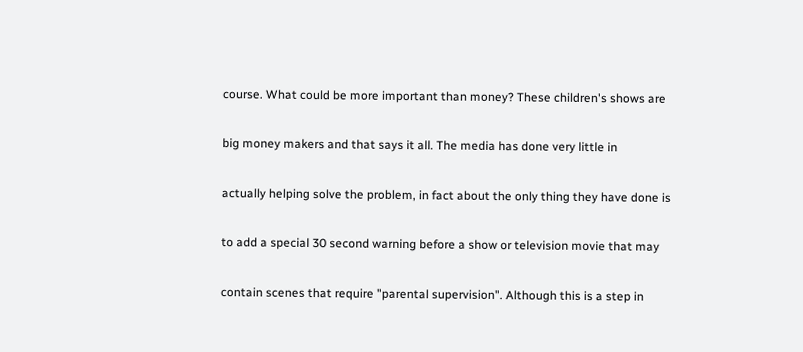course. What could be more important than money? These children's shows are

big money makers and that says it all. The media has done very little in

actually helping solve the problem, in fact about the only thing they have done is

to add a special 30 second warning before a show or television movie that may

contain scenes that require "parental supervision". Although this is a step in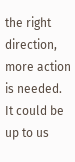the right direction, more action is needed. It could be up to us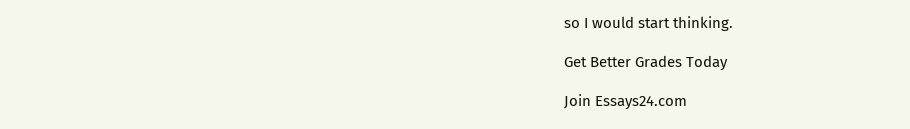so I would start thinking.

Get Better Grades Today

Join Essays24.com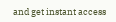and get instant access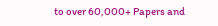to over 60,000+ Papers and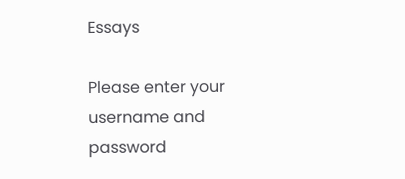Essays

Please enter your username and password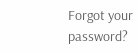Forgot your password?